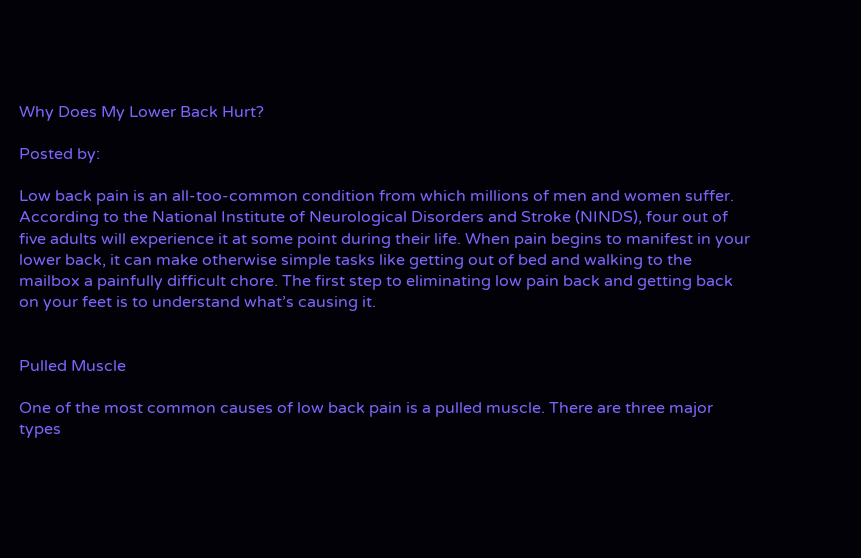Why Does My Lower Back Hurt?

Posted by:

Low back pain is an all-too-common condition from which millions of men and women suffer. According to the National Institute of Neurological Disorders and Stroke (NINDS), four out of five adults will experience it at some point during their life. When pain begins to manifest in your lower back, it can make otherwise simple tasks like getting out of bed and walking to the mailbox a painfully difficult chore. The first step to eliminating low pain back and getting back on your feet is to understand what’s causing it.


Pulled Muscle

One of the most common causes of low back pain is a pulled muscle. There are three major types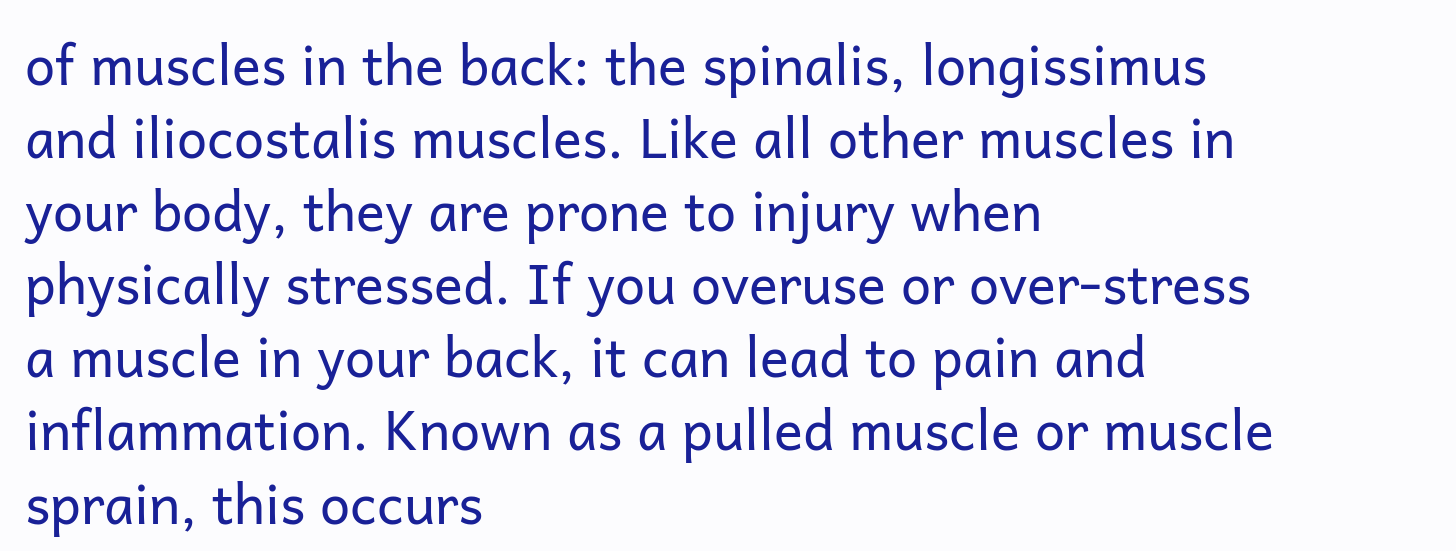of muscles in the back: the spinalis, longissimus and iliocostalis muscles. Like all other muscles in your body, they are prone to injury when physically stressed. If you overuse or over-stress a muscle in your back, it can lead to pain and inflammation. Known as a pulled muscle or muscle sprain, this occurs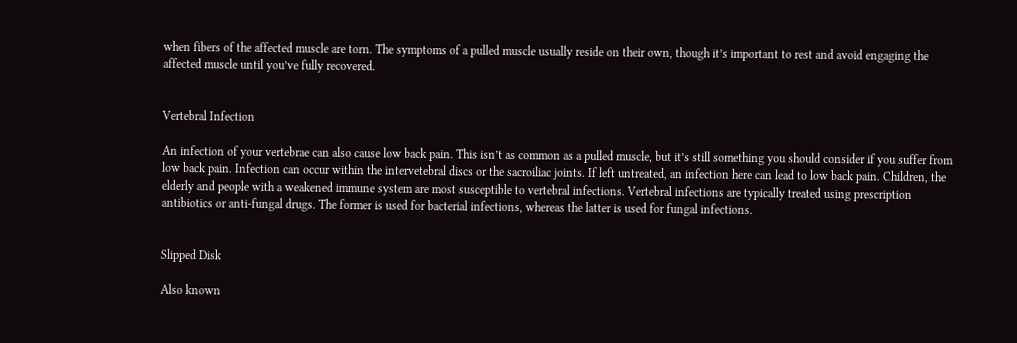when fibers of the affected muscle are torn. The symptoms of a pulled muscle usually reside on their own, though it’s important to rest and avoid engaging the affected muscle until you’ve fully recovered.


Vertebral Infection

An infection of your vertebrae can also cause low back pain. This isn’t as common as a pulled muscle, but it’s still something you should consider if you suffer from low back pain. Infection can occur within the intervetebral discs or the sacroiliac joints. If left untreated, an infection here can lead to low back pain. Children, the elderly and people with a weakened immune system are most susceptible to vertebral infections. Vertebral infections are typically treated using prescription antibiotics or anti-fungal drugs. The former is used for bacterial infections, whereas the latter is used for fungal infections.


Slipped Disk

Also known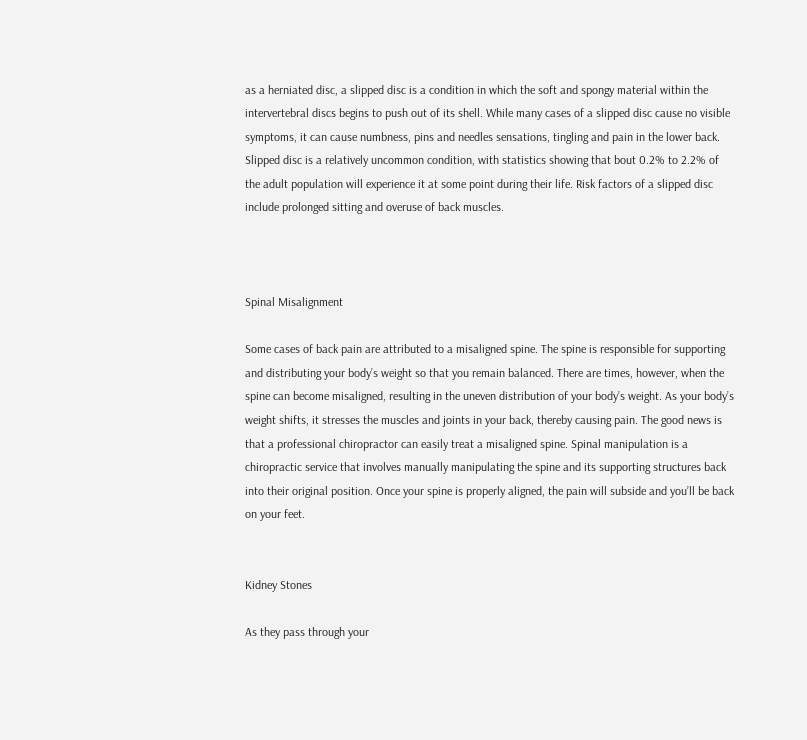as a herniated disc, a slipped disc is a condition in which the soft and spongy material within the intervertebral discs begins to push out of its shell. While many cases of a slipped disc cause no visible symptoms, it can cause numbness, pins and needles sensations, tingling and pain in the lower back. Slipped disc is a relatively uncommon condition, with statistics showing that bout 0.2% to 2.2% of the adult population will experience it at some point during their life. Risk factors of a slipped disc include prolonged sitting and overuse of back muscles.



Spinal Misalignment

Some cases of back pain are attributed to a misaligned spine. The spine is responsible for supporting and distributing your body’s weight so that you remain balanced. There are times, however, when the spine can become misaligned, resulting in the uneven distribution of your body’s weight. As your body’s weight shifts, it stresses the muscles and joints in your back, thereby causing pain. The good news is that a professional chiropractor can easily treat a misaligned spine. Spinal manipulation is a chiropractic service that involves manually manipulating the spine and its supporting structures back into their original position. Once your spine is properly aligned, the pain will subside and you’ll be back on your feet.


Kidney Stones

As they pass through your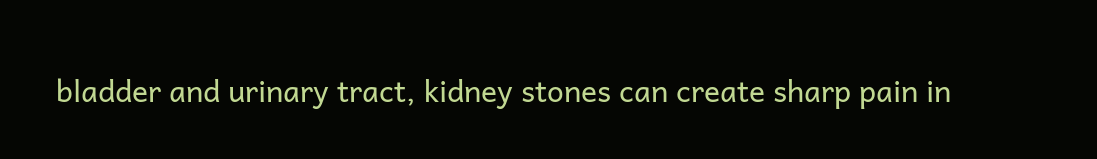bladder and urinary tract, kidney stones can create sharp pain in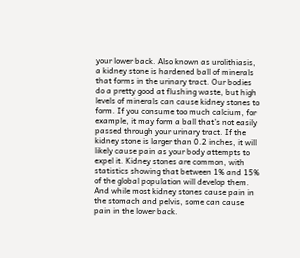your lower back. Also known as urolithiasis, a kidney stone is hardened ball of minerals that forms in the urinary tract. Our bodies do a pretty good at flushing waste, but high levels of minerals can cause kidney stones to form. If you consume too much calcium, for example, it may form a ball that’s not easily passed through your urinary tract. If the kidney stone is larger than 0.2 inches, it will likely cause pain as your body attempts to expel it. Kidney stones are common, with statistics showing that between 1% and 15% of the global population will develop them. And while most kidney stones cause pain in the stomach and pelvis, some can cause pain in the lower back.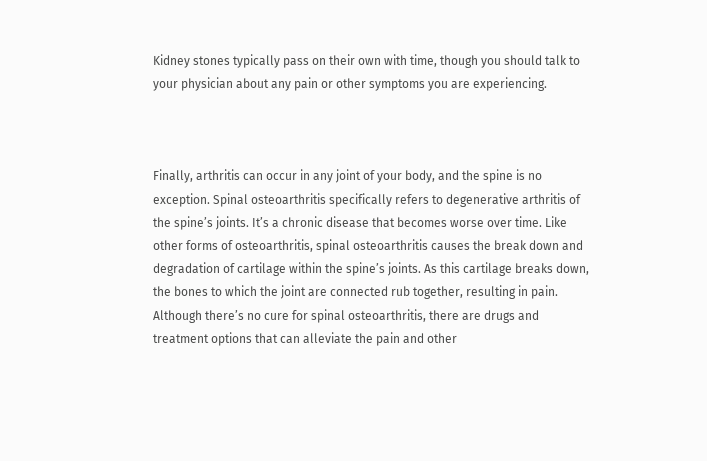Kidney stones typically pass on their own with time, though you should talk to your physician about any pain or other symptoms you are experiencing.



Finally, arthritis can occur in any joint of your body, and the spine is no exception. Spinal osteoarthritis specifically refers to degenerative arthritis of the spine’s joints. It’s a chronic disease that becomes worse over time. Like other forms of osteoarthritis, spinal osteoarthritis causes the break down and degradation of cartilage within the spine’s joints. As this cartilage breaks down, the bones to which the joint are connected rub together, resulting in pain. Although there’s no cure for spinal osteoarthritis, there are drugs and treatment options that can alleviate the pain and other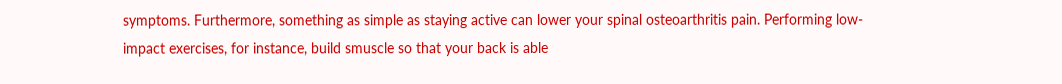symptoms. Furthermore, something as simple as staying active can lower your spinal osteoarthritis pain. Performing low-impact exercises, for instance, build smuscle so that your back is able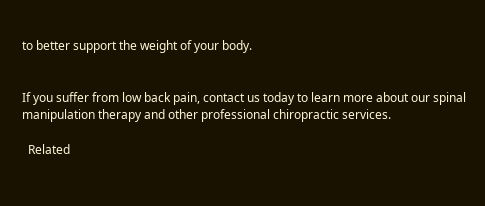to better support the weight of your body.


If you suffer from low back pain, contact us today to learn more about our spinal manipulation therapy and other professional chiropractic services.

  Related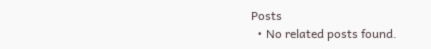Posts
  • No related posts found.